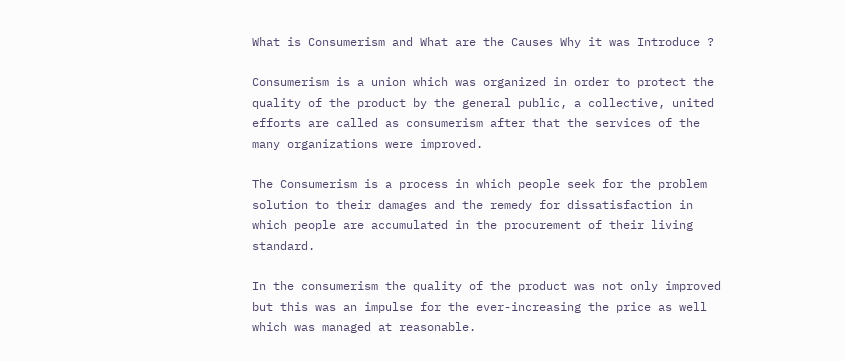What is Consumerism and What are the Causes Why it was Introduce ?

Consumerism is a union which was organized in order to protect the quality of the product by the general public, a collective, united efforts are called as consumerism after that the services of the many organizations were improved.

The Consumerism is a process in which people seek for the problem solution to their damages and the remedy for dissatisfaction in which people are accumulated in the procurement of their living standard.

In the consumerism the quality of the product was not only improved but this was an impulse for the ever-increasing the price as well which was managed at reasonable.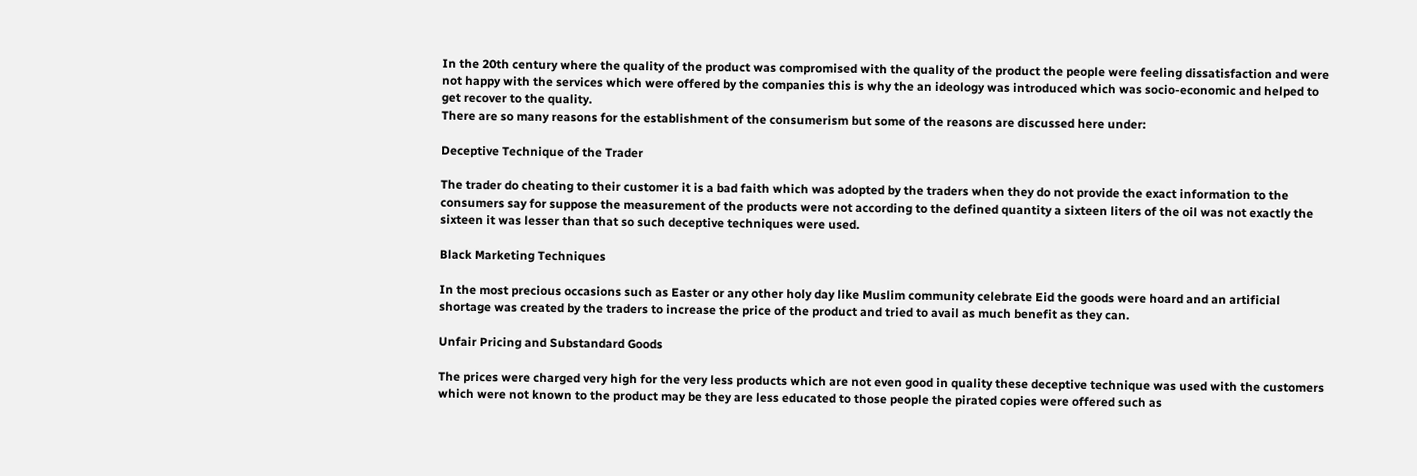In the 20th century where the quality of the product was compromised with the quality of the product the people were feeling dissatisfaction and were not happy with the services which were offered by the companies this is why the an ideology was introduced which was socio-economic and helped to get recover to the quality.
There are so many reasons for the establishment of the consumerism but some of the reasons are discussed here under:

Deceptive Technique of the Trader

The trader do cheating to their customer it is a bad faith which was adopted by the traders when they do not provide the exact information to the consumers say for suppose the measurement of the products were not according to the defined quantity a sixteen liters of the oil was not exactly the sixteen it was lesser than that so such deceptive techniques were used.

Black Marketing Techniques

In the most precious occasions such as Easter or any other holy day like Muslim community celebrate Eid the goods were hoard and an artificial shortage was created by the traders to increase the price of the product and tried to avail as much benefit as they can.

Unfair Pricing and Substandard Goods

The prices were charged very high for the very less products which are not even good in quality these deceptive technique was used with the customers which were not known to the product may be they are less educated to those people the pirated copies were offered such as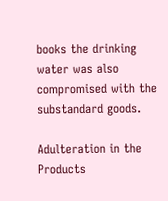books the drinking water was also compromised with the substandard goods.

Adulteration in the Products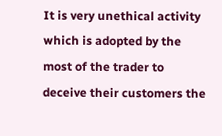It is very unethical activity which is adopted by the most of the trader to deceive their customers the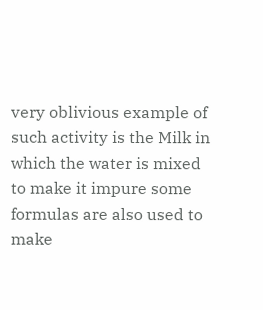very oblivious example of such activity is the Milk in which the water is mixed to make it impure some formulas are also used to make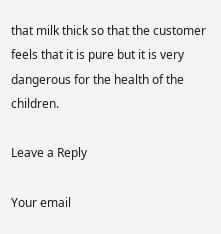that milk thick so that the customer feels that it is pure but it is very dangerous for the health of the children.

Leave a Reply

Your email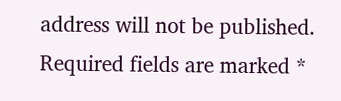address will not be published. Required fields are marked *